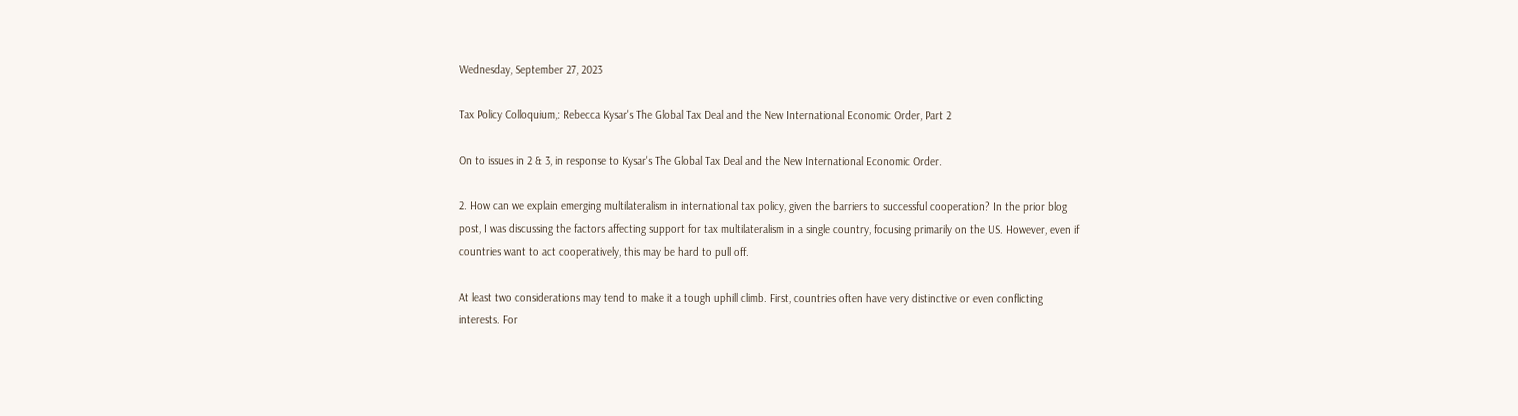Wednesday, September 27, 2023

Tax Policy Colloquium,: Rebecca Kysar's The Global Tax Deal and the New International Economic Order, Part 2

On to issues in 2 & 3, in response to Kysar's The Global Tax Deal and the New International Economic Order.

2. How can we explain emerging multilateralism in international tax policy, given the barriers to successful cooperation? In the prior blog post, I was discussing the factors affecting support for tax multilateralism in a single country, focusing primarily on the US. However, even if countries want to act cooperatively, this may be hard to pull off.

At least two considerations may tend to make it a tough uphill climb. First, countries often have very distinctive or even conflicting interests. For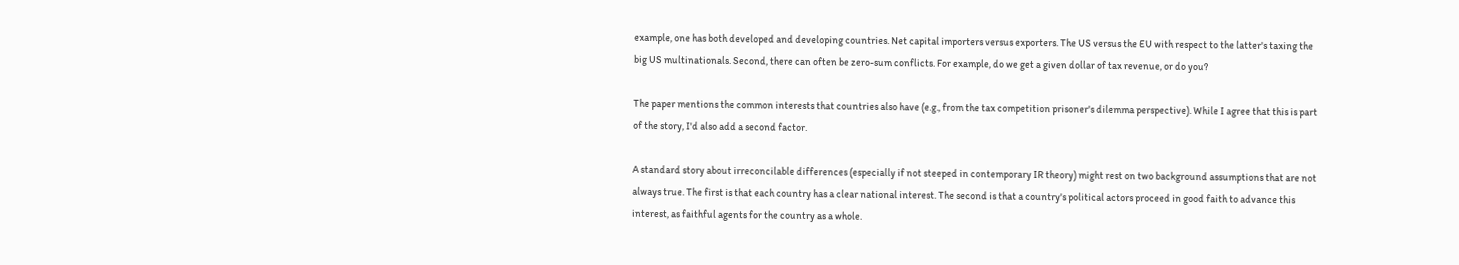example, one has both developed and developing countries. Net capital importers versus exporters. The US versus the EU with respect to the latter's taxing the big US multinationals. Second, there can often be zero-sum conflicts. For example, do we get a given dollar of tax revenue, or do you?

The paper mentions the common interests that countries also have (e.g., from the tax competition prisoner's dilemma perspective). While I agree that this is part of the story, I'd also add a second factor.

A standard story about irreconcilable differences (especially if not steeped in contemporary IR theory) might rest on two background assumptions that are not always true. The first is that each country has a clear national interest. The second is that a country's political actors proceed in good faith to advance this interest, as faithful agents for the country as a whole.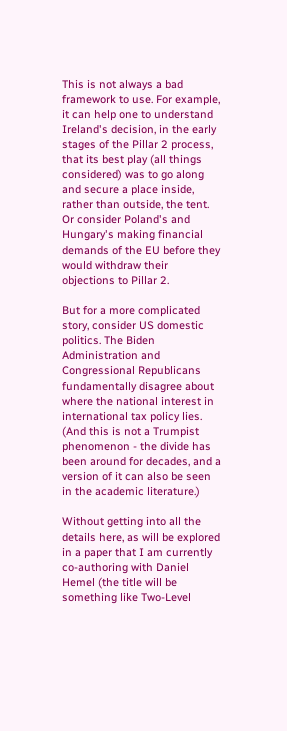This is not always a bad framework to use. For example, it can help one to understand Ireland's decision, in the early stages of the Pillar 2 process, that its best play (all things considered) was to go along and secure a place inside, rather than outside, the tent. Or consider Poland's and Hungary's making financial demands of the EU before they would withdraw their objections to Pillar 2.

But for a more complicated story, consider US domestic politics. The Biden Administration and Congressional Republicans fundamentally disagree about where the national interest in international tax policy lies. (And this is not a Trumpist phenomenon - the divide has been around for decades, and a version of it can also be seen in the academic literature.)

Without getting into all the details here, as will be explored in a paper that I am currently co-authoring with Daniel Hemel (the title will be something like Two-Level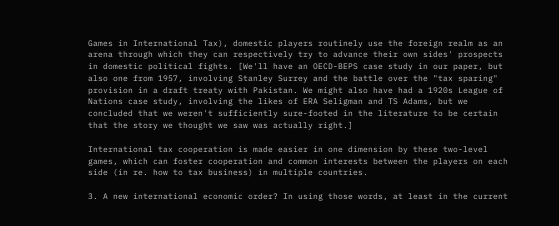Games in International Tax), domestic players routinely use the foreign realm as an arena through which they can respectively try to advance their own sides' prospects in domestic political fights. [We'll have an OECD-BEPS case study in our paper, but also one from 1957, involving Stanley Surrey and the battle over the "tax sparing" provision in a draft treaty with Pakistan. We might also have had a 1920s League of Nations case study, involving the likes of ERA Seligman and TS Adams, but we concluded that we weren't sufficiently sure-footed in the literature to be certain that the story we thought we saw was actually right.]

International tax cooperation is made easier in one dimension by these two-level games, which can foster cooperation and common interests between the players on each side (in re. how to tax business) in multiple countries.

3. A new international economic order? In using those words, at least in the current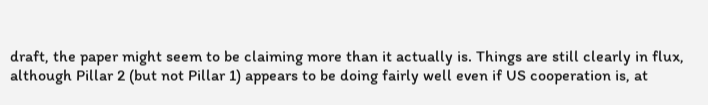draft, the paper might seem to be claiming more than it actually is. Things are still clearly in flux, although Pillar 2 (but not Pillar 1) appears to be doing fairly well even if US cooperation is, at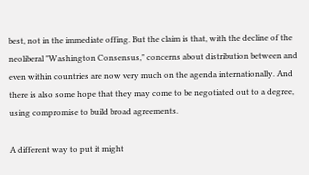best, not in the immediate offing. But the claim is that, with the decline of the neoliberal "Washington Consensus," concerns about distribution between and even within countries are now very much on the agenda internationally. And there is also some hope that they may come to be negotiated out to a degree, using compromise to build broad agreements.

A different way to put it might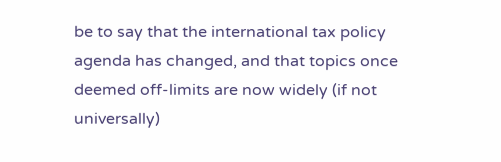be to say that the international tax policy agenda has changed, and that topics once deemed off-limits are now widely (if not universally)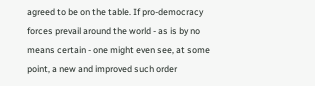agreed to be on the table. If pro-democracy forces prevail around the world - as is by no means certain - one might even see, at some point, a new and improved such order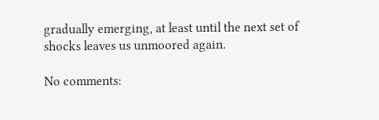gradually emerging, at least until the next set of shocks leaves us unmoored again.

No comments: